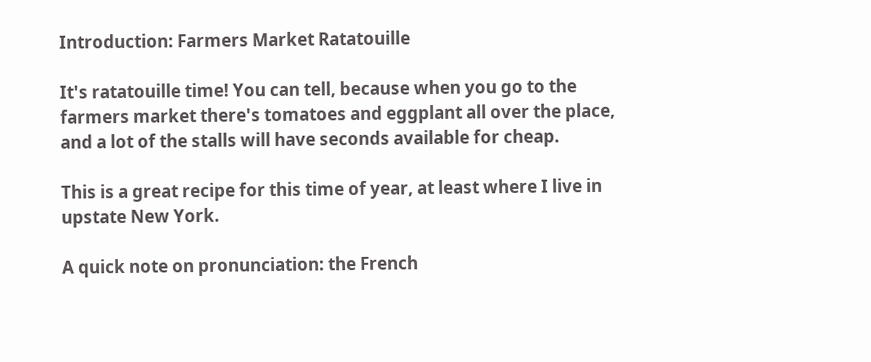Introduction: Farmers Market Ratatouille

It's ratatouille time! You can tell, because when you go to the farmers market there's tomatoes and eggplant all over the place, and a lot of the stalls will have seconds available for cheap.

This is a great recipe for this time of year, at least where I live in upstate New York.

A quick note on pronunciation: the French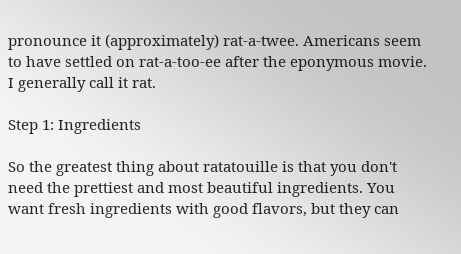pronounce it (approximately) rat-a-twee. Americans seem to have settled on rat-a-too-ee after the eponymous movie. I generally call it rat.

Step 1: Ingredients

So the greatest thing about ratatouille is that you don't need the prettiest and most beautiful ingredients. You want fresh ingredients with good flavors, but they can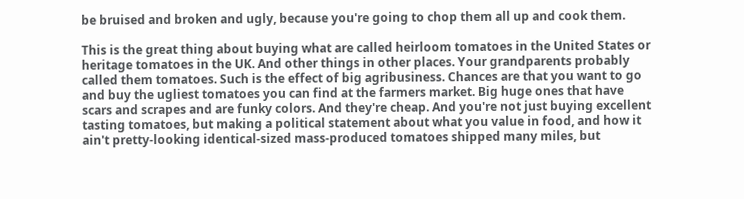be bruised and broken and ugly, because you're going to chop them all up and cook them.

This is the great thing about buying what are called heirloom tomatoes in the United States or heritage tomatoes in the UK. And other things in other places. Your grandparents probably called them tomatoes. Such is the effect of big agribusiness. Chances are that you want to go and buy the ugliest tomatoes you can find at the farmers market. Big huge ones that have scars and scrapes and are funky colors. And they're cheap. And you're not just buying excellent tasting tomatoes, but making a political statement about what you value in food, and how it ain't pretty-looking identical-sized mass-produced tomatoes shipped many miles, but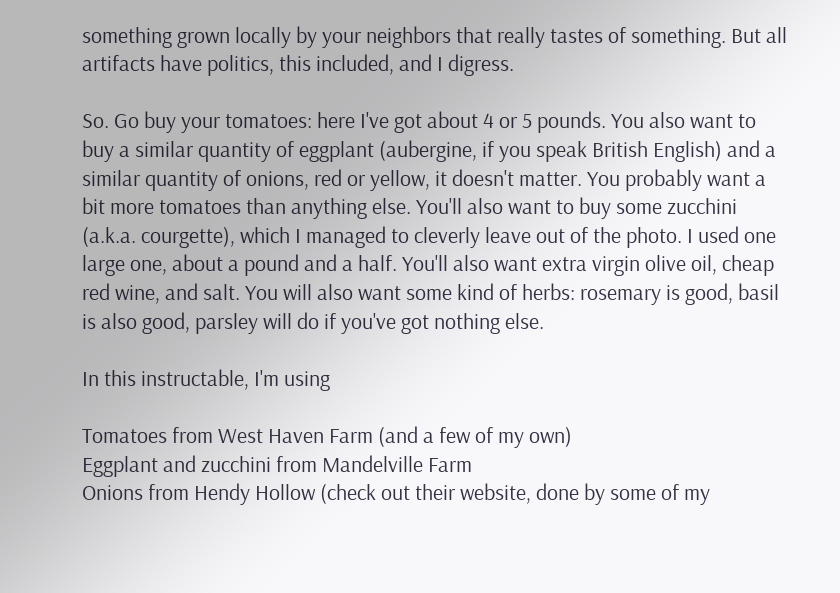something grown locally by your neighbors that really tastes of something. But all artifacts have politics, this included, and I digress.

So. Go buy your tomatoes: here I've got about 4 or 5 pounds. You also want to buy a similar quantity of eggplant (aubergine, if you speak British English) and a similar quantity of onions, red or yellow, it doesn't matter. You probably want a bit more tomatoes than anything else. You'll also want to buy some zucchini (a.k.a. courgette), which I managed to cleverly leave out of the photo. I used one large one, about a pound and a half. You'll also want extra virgin olive oil, cheap red wine, and salt. You will also want some kind of herbs: rosemary is good, basil is also good, parsley will do if you've got nothing else.

In this instructable, I'm using

Tomatoes from West Haven Farm (and a few of my own)
Eggplant and zucchini from Mandelville Farm
Onions from Hendy Hollow (check out their website, done by some of my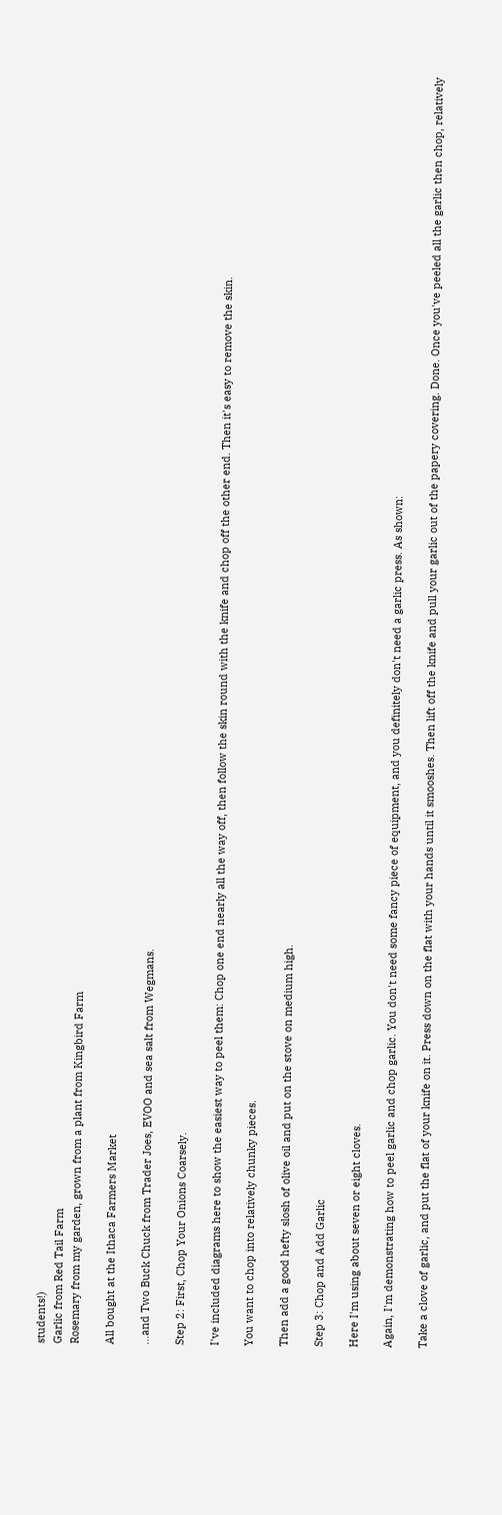students!)
Garlic from Red Tail Farm
Rosemary from my garden, grown from a plant from Kingbird Farm

All bought at the Ithaca Farmers Market

...and Two Buck Chuck from Trader Joes, EVOO and sea salt from Wegmans.

Step 2: First, Chop Your Onions Coarsely.

I've included diagrams here to show the easiest way to peel them: Chop one end nearly all the way off, then follow the skin round with the knife and chop off the other end. Then it's easy to remove the skin.

You want to chop into relatively chunky pieces.

Then add a good hefty slosh of olive oil and put on the stove on medium high.

Step 3: Chop and Add Garlic

Here I'm using about seven or eight cloves.

Again, I'm demonstrating how to peel garlic and chop garlic. You don't need some fancy piece of equipment, and you definitely don't need a garlic press. As shown:

Take a clove of garlic, and put the flat of your knife on it. Press down on the flat with your hands until it smooshes. Then lift off the knife and pull your garlic out of the papery covering. Done. Once you've peeled all the garlic then chop, relatively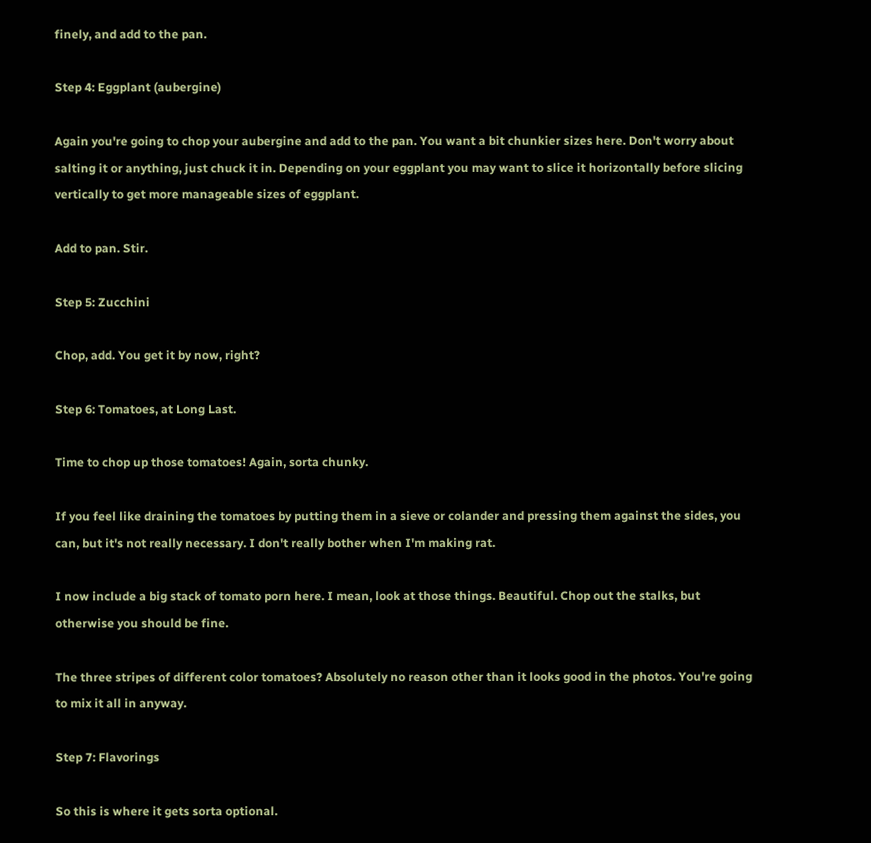finely, and add to the pan.

Step 4: Eggplant (aubergine)

Again you're going to chop your aubergine and add to the pan. You want a bit chunkier sizes here. Don't worry about salting it or anything, just chuck it in. Depending on your eggplant you may want to slice it horizontally before slicing vertically to get more manageable sizes of eggplant.

Add to pan. Stir.

Step 5: Zucchini

Chop, add. You get it by now, right?

Step 6: Tomatoes, at Long Last.

Time to chop up those tomatoes! Again, sorta chunky.

If you feel like draining the tomatoes by putting them in a sieve or colander and pressing them against the sides, you can, but it's not really necessary. I don't really bother when I'm making rat.

I now include a big stack of tomato porn here. I mean, look at those things. Beautiful. Chop out the stalks, but otherwise you should be fine.

The three stripes of different color tomatoes? Absolutely no reason other than it looks good in the photos. You're going to mix it all in anyway.

Step 7: Flavorings

So this is where it gets sorta optional.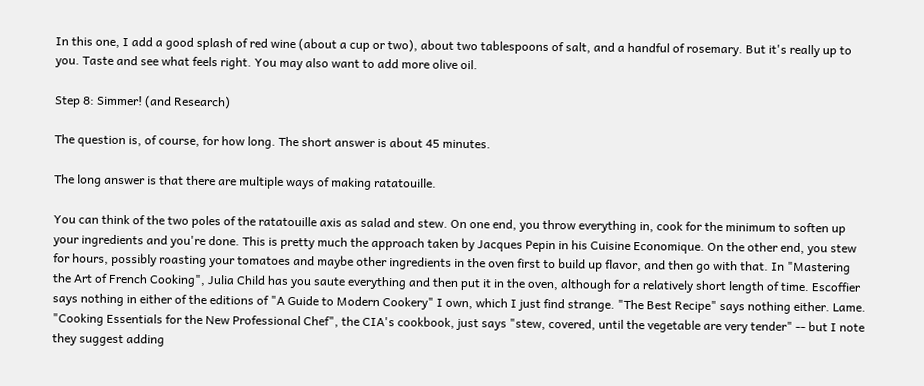In this one, I add a good splash of red wine (about a cup or two), about two tablespoons of salt, and a handful of rosemary. But it's really up to you. Taste and see what feels right. You may also want to add more olive oil.

Step 8: Simmer! (and Research)

The question is, of course, for how long. The short answer is about 45 minutes.

The long answer is that there are multiple ways of making ratatouille.

You can think of the two poles of the ratatouille axis as salad and stew. On one end, you throw everything in, cook for the minimum to soften up your ingredients and you're done. This is pretty much the approach taken by Jacques Pepin in his Cuisine Economique. On the other end, you stew for hours, possibly roasting your tomatoes and maybe other ingredients in the oven first to build up flavor, and then go with that. In "Mastering the Art of French Cooking", Julia Child has you saute everything and then put it in the oven, although for a relatively short length of time. Escoffier says nothing in either of the editions of "A Guide to Modern Cookery" I own, which I just find strange. "The Best Recipe" says nothing either. Lame. "Cooking Essentials for the New Professional Chef", the CIA's cookbook, just says "stew, covered, until the vegetable are very tender" -- but I note they suggest adding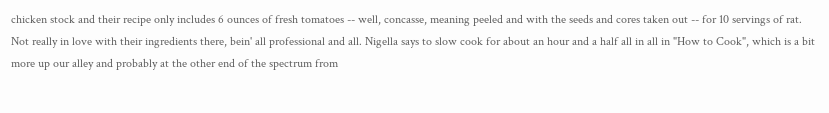chicken stock and their recipe only includes 6 ounces of fresh tomatoes -- well, concasse, meaning peeled and with the seeds and cores taken out -- for 10 servings of rat. Not really in love with their ingredients there, bein' all professional and all. Nigella says to slow cook for about an hour and a half all in all in "How to Cook", which is a bit more up our alley and probably at the other end of the spectrum from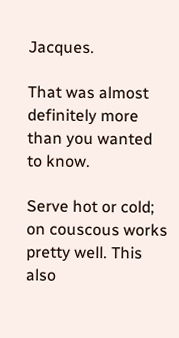Jacques.

That was almost definitely more than you wanted to know.

Serve hot or cold; on couscous works pretty well. This also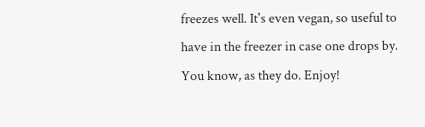freezes well. It's even vegan, so useful to have in the freezer in case one drops by. You know, as they do. Enjoy!